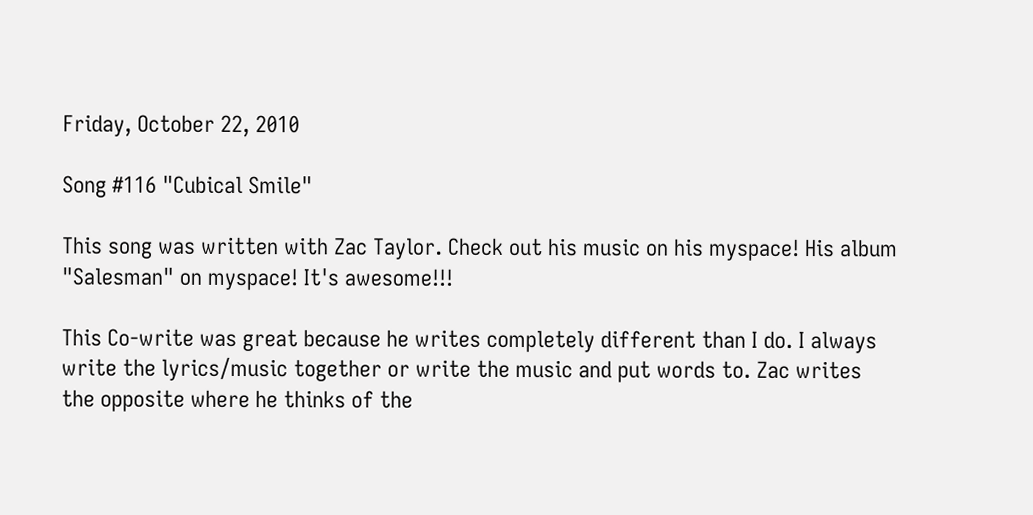Friday, October 22, 2010

Song #116 "Cubical Smile"

This song was written with Zac Taylor. Check out his music on his myspace! His album "Salesman" on myspace! It's awesome!!!

This Co-write was great because he writes completely different than I do. I always write the lyrics/music together or write the music and put words to. Zac writes the opposite where he thinks of the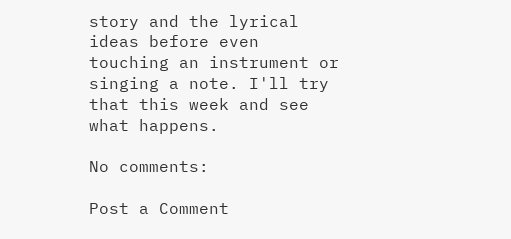story and the lyrical ideas before even touching an instrument or singing a note. I'll try that this week and see what happens.

No comments:

Post a Comment